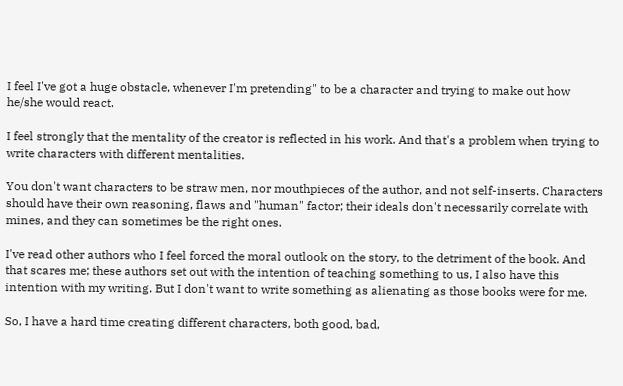I feel I've got a huge obstacle, whenever I'm pretending" to be a character and trying to make out how he/she would react.

I feel strongly that the mentality of the creator is reflected in his work. And that's a problem when trying to write characters with different mentalities.

You don't want characters to be straw men, nor mouthpieces of the author, and not self-inserts. Characters should have their own reasoning, flaws and "human" factor; their ideals don't necessarily correlate with mines, and they can sometimes be the right ones.

I've read other authors who I feel forced the moral outlook on the story, to the detriment of the book. And that scares me; these authors set out with the intention of teaching something to us, I also have this intention with my writing. But I don't want to write something as alienating as those books were for me.

So, I have a hard time creating different characters, both good, bad,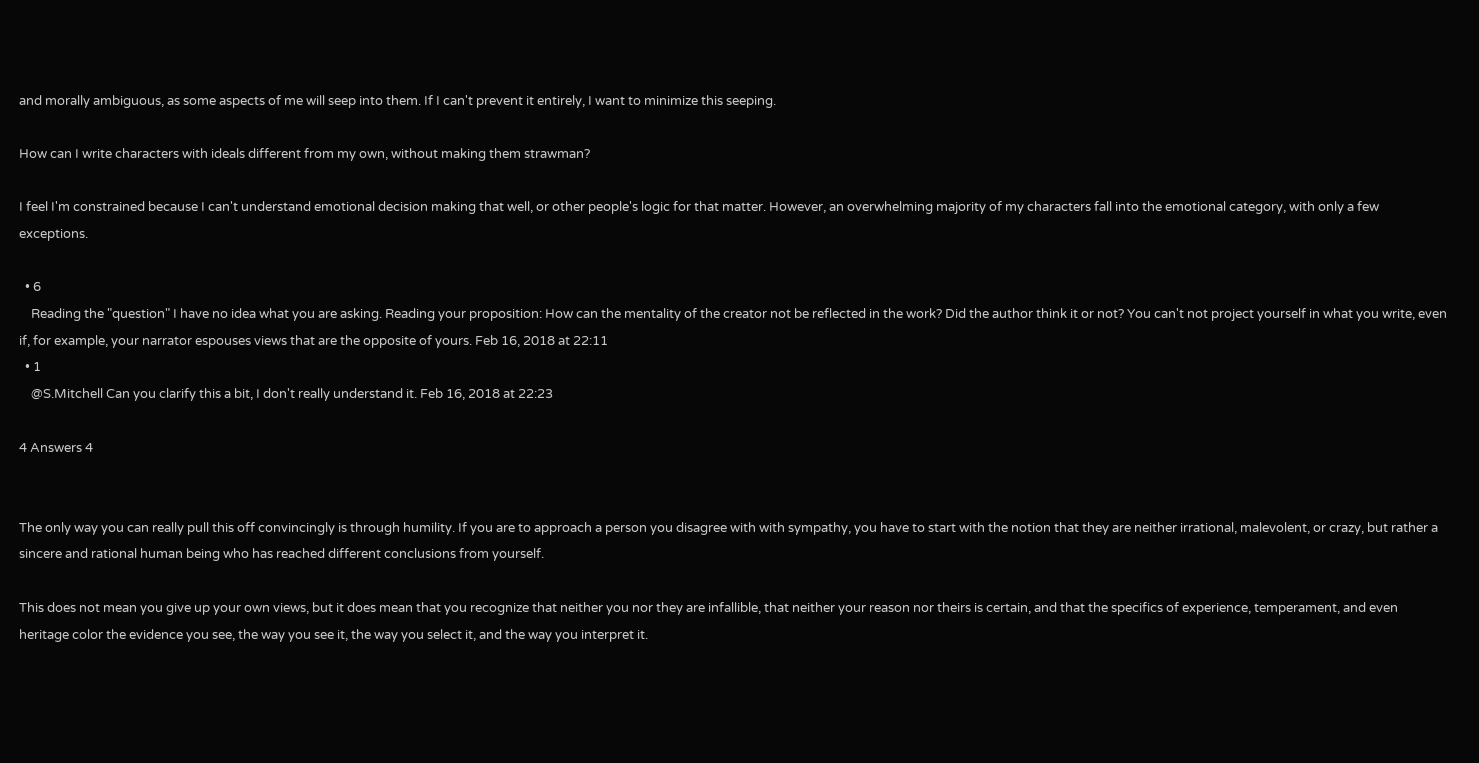and morally ambiguous, as some aspects of me will seep into them. If I can't prevent it entirely, I want to minimize this seeping.

How can I write characters with ideals different from my own, without making them strawman?

I feel I'm constrained because I can't understand emotional decision making that well, or other people's logic for that matter. However, an overwhelming majority of my characters fall into the emotional category, with only a few exceptions.

  • 6
    Reading the "question" I have no idea what you are asking. Reading your proposition: How can the mentality of the creator not be reflected in the work? Did the author think it or not? You can't not project yourself in what you write, even if, for example, your narrator espouses views that are the opposite of yours. Feb 16, 2018 at 22:11
  • 1
    @S.Mitchell Can you clarify this a bit, I don't really understand it. Feb 16, 2018 at 22:23

4 Answers 4


The only way you can really pull this off convincingly is through humility. If you are to approach a person you disagree with with sympathy, you have to start with the notion that they are neither irrational, malevolent, or crazy, but rather a sincere and rational human being who has reached different conclusions from yourself.

This does not mean you give up your own views, but it does mean that you recognize that neither you nor they are infallible, that neither your reason nor theirs is certain, and that the specifics of experience, temperament, and even heritage color the evidence you see, the way you see it, the way you select it, and the way you interpret it.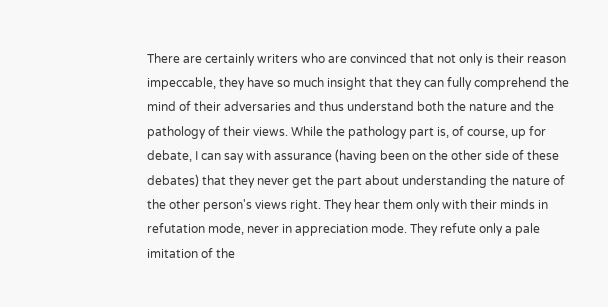There are certainly writers who are convinced that not only is their reason impeccable, they have so much insight that they can fully comprehend the mind of their adversaries and thus understand both the nature and the pathology of their views. While the pathology part is, of course, up for debate, I can say with assurance (having been on the other side of these debates) that they never get the part about understanding the nature of the other person's views right. They hear them only with their minds in refutation mode, never in appreciation mode. They refute only a pale imitation of the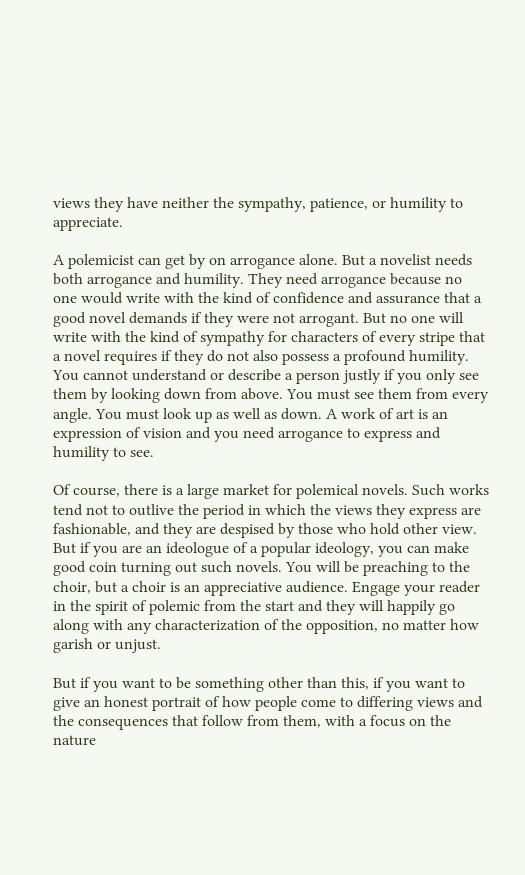views they have neither the sympathy, patience, or humility to appreciate.

A polemicist can get by on arrogance alone. But a novelist needs both arrogance and humility. They need arrogance because no one would write with the kind of confidence and assurance that a good novel demands if they were not arrogant. But no one will write with the kind of sympathy for characters of every stripe that a novel requires if they do not also possess a profound humility. You cannot understand or describe a person justly if you only see them by looking down from above. You must see them from every angle. You must look up as well as down. A work of art is an expression of vision and you need arrogance to express and humility to see.

Of course, there is a large market for polemical novels. Such works tend not to outlive the period in which the views they express are fashionable, and they are despised by those who hold other view. But if you are an ideologue of a popular ideology, you can make good coin turning out such novels. You will be preaching to the choir, but a choir is an appreciative audience. Engage your reader in the spirit of polemic from the start and they will happily go along with any characterization of the opposition, no matter how garish or unjust.

But if you want to be something other than this, if you want to give an honest portrait of how people come to differing views and the consequences that follow from them, with a focus on the nature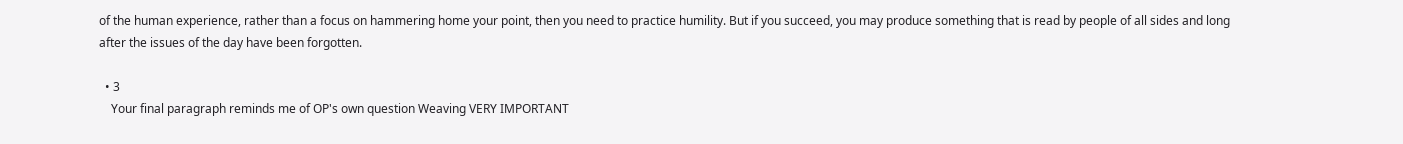of the human experience, rather than a focus on hammering home your point, then you need to practice humility. But if you succeed, you may produce something that is read by people of all sides and long after the issues of the day have been forgotten.

  • 3
    Your final paragraph reminds me of OP's own question Weaving VERY IMPORTANT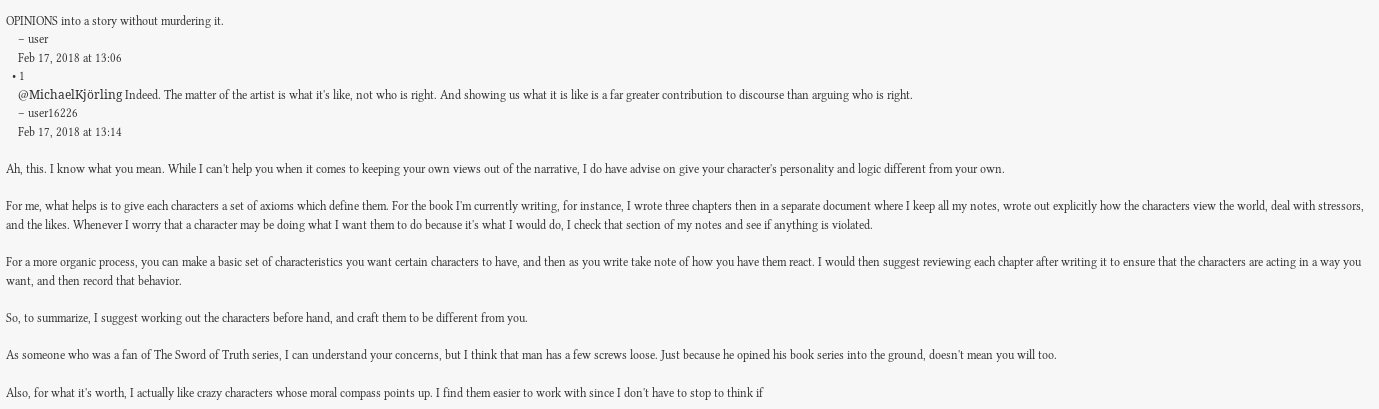OPINIONS into a story without murdering it.
    – user
    Feb 17, 2018 at 13:06
  • 1
    @MichaelKjörling Indeed. The matter of the artist is what it's like, not who is right. And showing us what it is like is a far greater contribution to discourse than arguing who is right.
    – user16226
    Feb 17, 2018 at 13:14

Ah, this. I know what you mean. While I can't help you when it comes to keeping your own views out of the narrative, I do have advise on give your character's personality and logic different from your own.

For me, what helps is to give each characters a set of axioms which define them. For the book I'm currently writing, for instance, I wrote three chapters then in a separate document where I keep all my notes, wrote out explicitly how the characters view the world, deal with stressors, and the likes. Whenever I worry that a character may be doing what I want them to do because it's what I would do, I check that section of my notes and see if anything is violated.

For a more organic process, you can make a basic set of characteristics you want certain characters to have, and then as you write take note of how you have them react. I would then suggest reviewing each chapter after writing it to ensure that the characters are acting in a way you want, and then record that behavior.

So, to summarize, I suggest working out the characters before hand, and craft them to be different from you.

As someone who was a fan of The Sword of Truth series, I can understand your concerns, but I think that man has a few screws loose. Just because he opined his book series into the ground, doesn't mean you will too.

Also, for what it's worth, I actually like crazy characters whose moral compass points up. I find them easier to work with since I don't have to stop to think if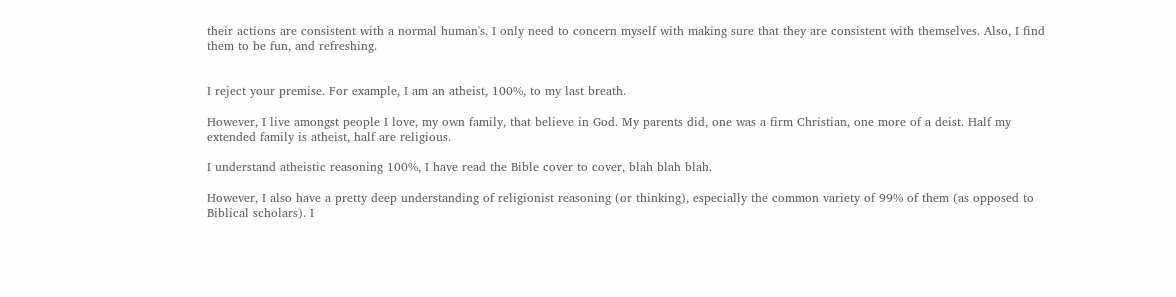their actions are consistent with a normal human's. I only need to concern myself with making sure that they are consistent with themselves. Also, I find them to be fun, and refreshing.


I reject your premise. For example, I am an atheist, 100%, to my last breath.

However, I live amongst people I love, my own family, that believe in God. My parents did, one was a firm Christian, one more of a deist. Half my extended family is atheist, half are religious.

I understand atheistic reasoning 100%, I have read the Bible cover to cover, blah blah blah.

However, I also have a pretty deep understanding of religionist reasoning (or thinking), especially the common variety of 99% of them (as opposed to Biblical scholars). I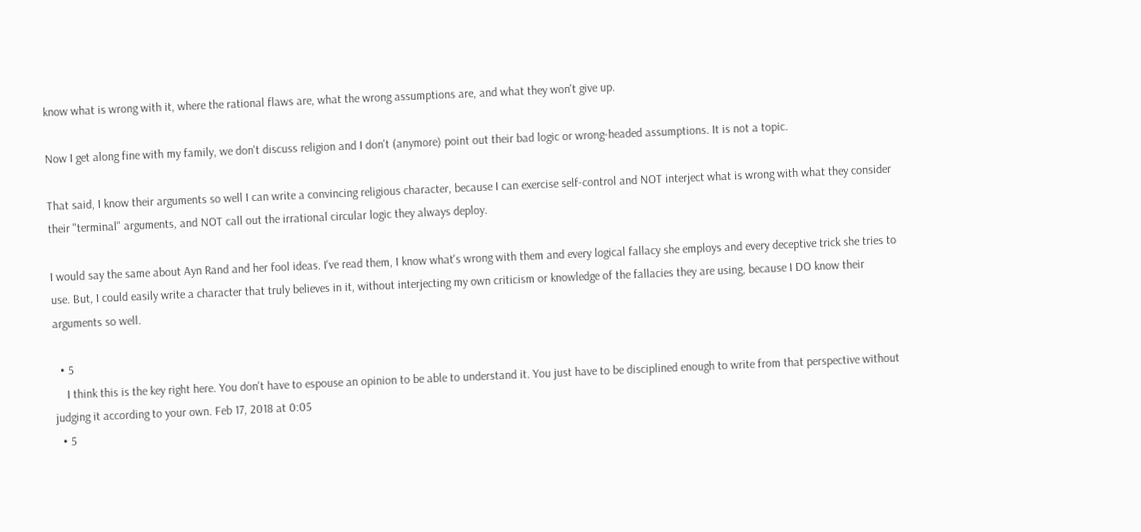know what is wrong with it, where the rational flaws are, what the wrong assumptions are, and what they won't give up.

Now I get along fine with my family, we don't discuss religion and I don't (anymore) point out their bad logic or wrong-headed assumptions. It is not a topic.

That said, I know their arguments so well I can write a convincing religious character, because I can exercise self-control and NOT interject what is wrong with what they consider their "terminal" arguments, and NOT call out the irrational circular logic they always deploy.

I would say the same about Ayn Rand and her fool ideas. I've read them, I know what's wrong with them and every logical fallacy she employs and every deceptive trick she tries to use. But, I could easily write a character that truly believes in it, without interjecting my own criticism or knowledge of the fallacies they are using, because I DO know their arguments so well.

  • 5
    I think this is the key right here. You don't have to espouse an opinion to be able to understand it. You just have to be disciplined enough to write from that perspective without judging it according to your own. Feb 17, 2018 at 0:05
  • 5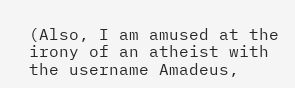(Also, I am amused at the irony of an atheist with the username Amadeus,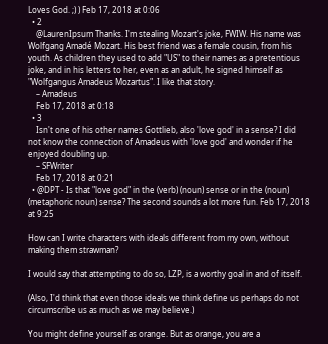Loves God. ;) ) Feb 17, 2018 at 0:06
  • 2
    @LaurenIpsum Thanks. I'm stealing Mozart's joke, FWIW. His name was Wolfgang Amadé Mozart. His best friend was a female cousin, from his youth. As children they used to add "US" to their names as a pretentious joke, and in his letters to her, even as an adult, he signed himself as "Wolfgangus Amadeus Mozartus". I like that story.
    – Amadeus
    Feb 17, 2018 at 0:18
  • 3
    Isn't one of his other names Gottlieb, also 'love god' in a sense? I did not know the connection of Amadeus with 'love god' and wonder if he enjoyed doubling up.
    – SFWriter
    Feb 17, 2018 at 0:21
  • @DPT - Is that "love god" in the (verb) (noun) sense or in the (noun) (metaphoric noun) sense? The second sounds a lot more fun. Feb 17, 2018 at 9:25

How can I write characters with ideals different from my own, without making them strawman?

I would say that attempting to do so, LZP, is a worthy goal in and of itself.

(Also, I'd think that even those ideals we think define us perhaps do not circumscribe us as much as we may believe.)

You might define yourself as orange. But as orange, you are a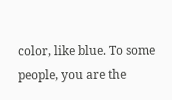color, like blue. To some people, you are the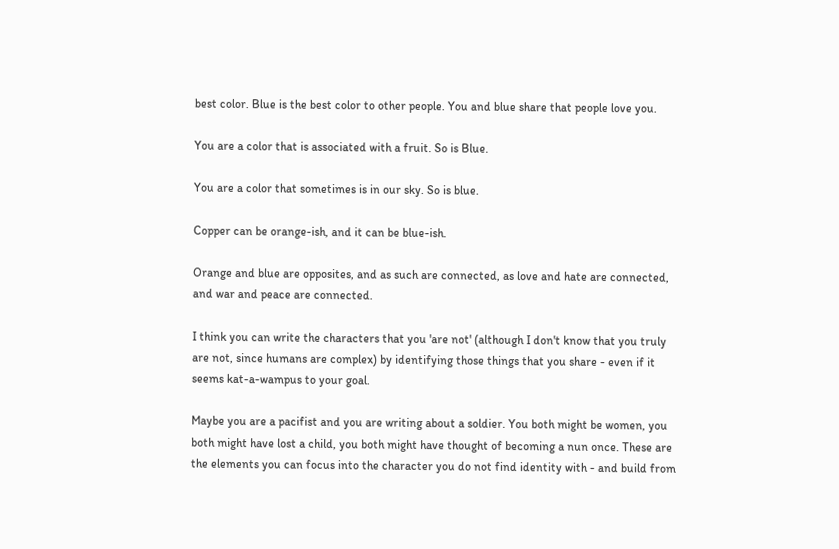best color. Blue is the best color to other people. You and blue share that people love you.

You are a color that is associated with a fruit. So is Blue.

You are a color that sometimes is in our sky. So is blue.

Copper can be orange-ish, and it can be blue-ish.

Orange and blue are opposites, and as such are connected, as love and hate are connected, and war and peace are connected.

I think you can write the characters that you 'are not' (although I don't know that you truly are not, since humans are complex) by identifying those things that you share - even if it seems kat-a-wampus to your goal.

Maybe you are a pacifist and you are writing about a soldier. You both might be women, you both might have lost a child, you both might have thought of becoming a nun once. These are the elements you can focus into the character you do not find identity with - and build from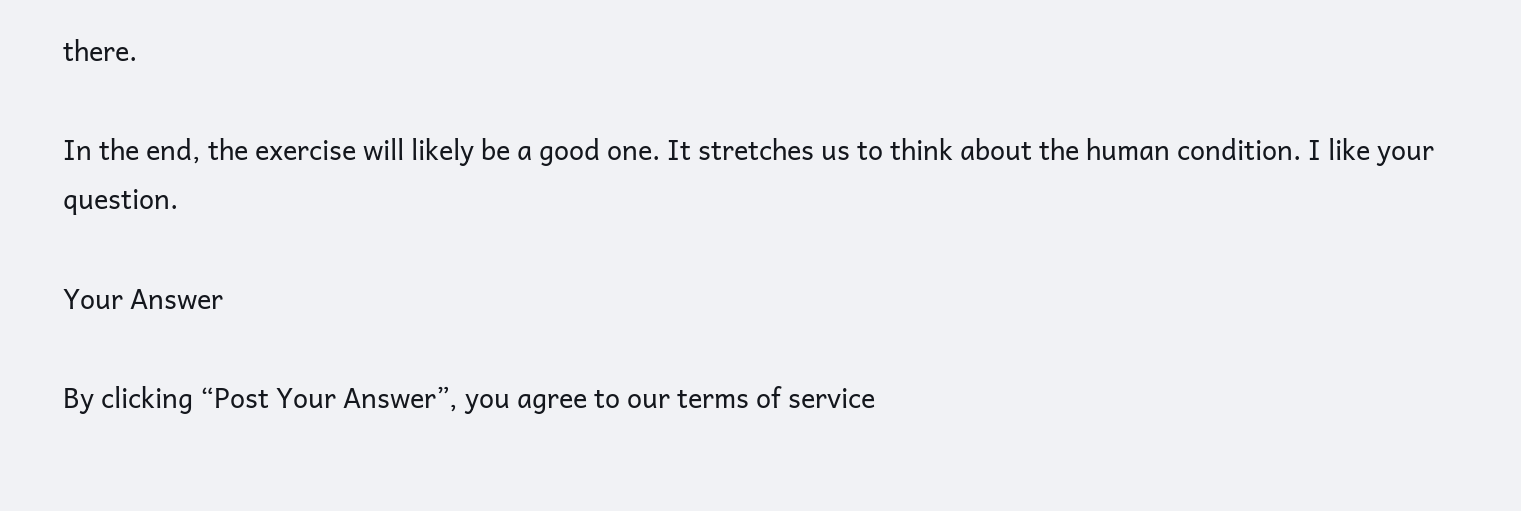there.

In the end, the exercise will likely be a good one. It stretches us to think about the human condition. I like your question.

Your Answer

By clicking “Post Your Answer”, you agree to our terms of service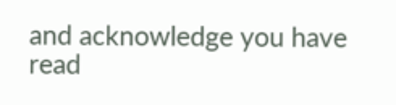and acknowledge you have read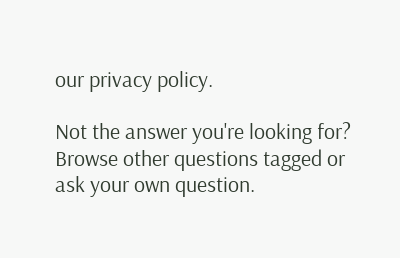our privacy policy.

Not the answer you're looking for? Browse other questions tagged or ask your own question.